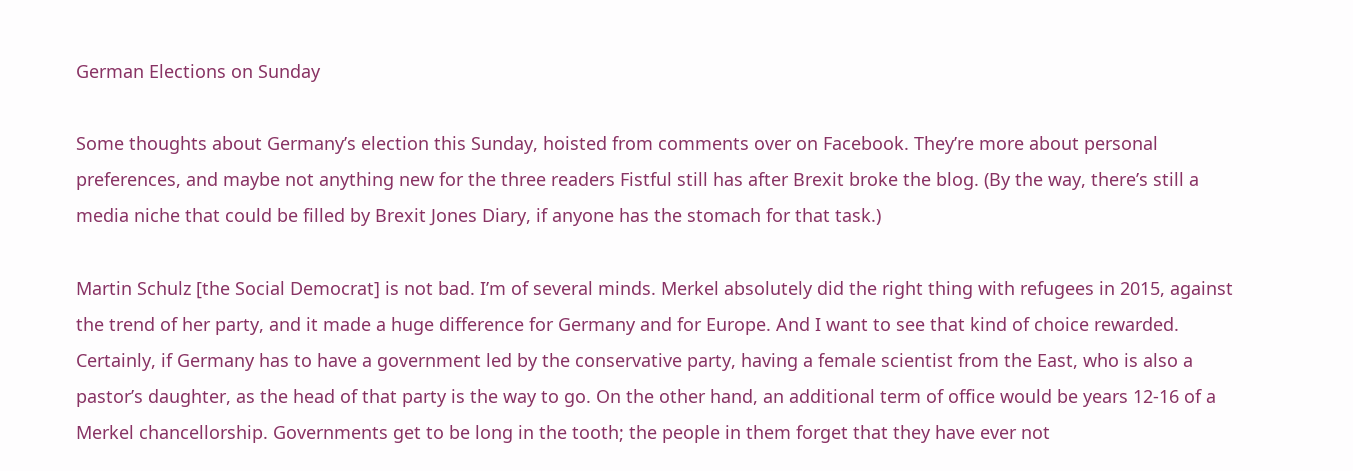German Elections on Sunday

Some thoughts about Germany’s election this Sunday, hoisted from comments over on Facebook. They’re more about personal preferences, and maybe not anything new for the three readers Fistful still has after Brexit broke the blog. (By the way, there’s still a media niche that could be filled by Brexit Jones Diary, if anyone has the stomach for that task.)

Martin Schulz [the Social Democrat] is not bad. I’m of several minds. Merkel absolutely did the right thing with refugees in 2015, against the trend of her party, and it made a huge difference for Germany and for Europe. And I want to see that kind of choice rewarded. Certainly, if Germany has to have a government led by the conservative party, having a female scientist from the East, who is also a pastor’s daughter, as the head of that party is the way to go. On the other hand, an additional term of office would be years 12-16 of a Merkel chancellorship. Governments get to be long in the tooth; the people in them forget that they have ever not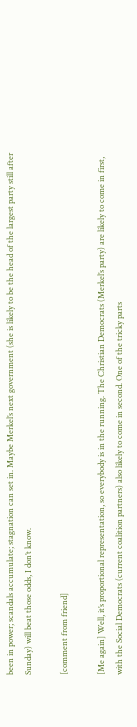been in power; scandals accumulate; stagnation can set in. Maybe Merkel’s next government (she is likely to be the head of the largest party still after Sunday) will beat those odds, I don’t know.

[comment from friend]

[Me again] Well, it’s proportional representation, so everybody is in the running. The Christian Democrats (Merkel’s party) are likely to come in first, with the Social Democrats (current coalition partners) also likely to come in second. One of the tricky parts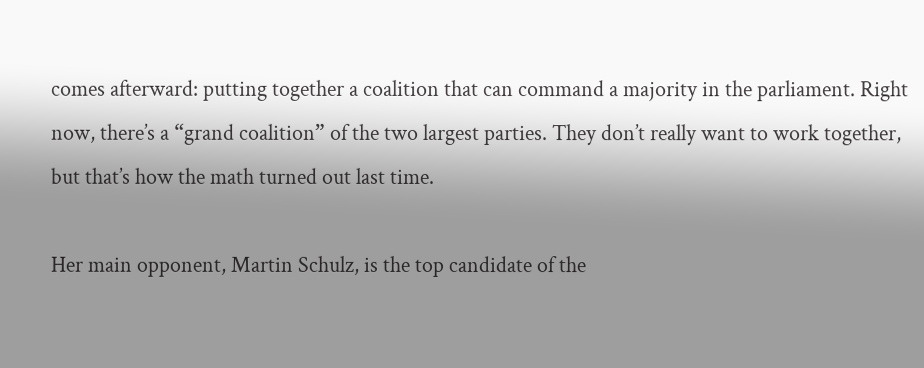comes afterward: putting together a coalition that can command a majority in the parliament. Right now, there’s a “grand coalition” of the two largest parties. They don’t really want to work together, but that’s how the math turned out last time.

Her main opponent, Martin Schulz, is the top candidate of the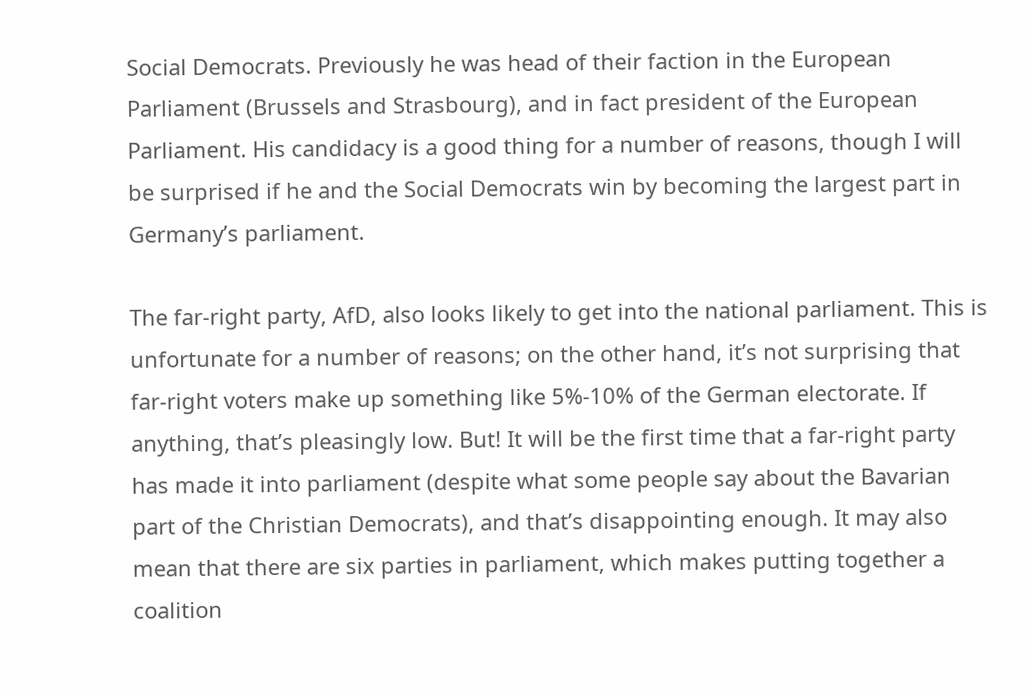Social Democrats. Previously he was head of their faction in the European Parliament (Brussels and Strasbourg), and in fact president of the European Parliament. His candidacy is a good thing for a number of reasons, though I will be surprised if he and the Social Democrats win by becoming the largest part in Germany’s parliament.

The far-right party, AfD, also looks likely to get into the national parliament. This is unfortunate for a number of reasons; on the other hand, it’s not surprising that far-right voters make up something like 5%-10% of the German electorate. If anything, that’s pleasingly low. But! It will be the first time that a far-right party has made it into parliament (despite what some people say about the Bavarian part of the Christian Democrats), and that’s disappointing enough. It may also mean that there are six parties in parliament, which makes putting together a coalition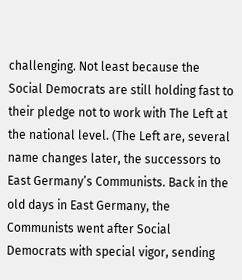challenging. Not least because the Social Democrats are still holding fast to their pledge not to work with The Left at the national level. (The Left are, several name changes later, the successors to East Germany’s Communists. Back in the old days in East Germany, the Communists went after Social Democrats with special vigor, sending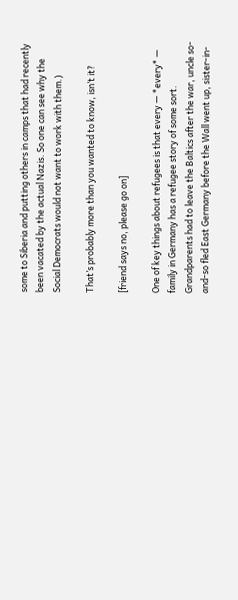some to Siberia and putting others in camps that had recently been vacated by the actual Nazis. So one can see why the Social Democrats would not want to work with them.)

That’s probably more than you wanted to know, isn’t it?

[friend says no, please go on]

One of key things about refugees is that every — *every* — family in Germany has a refugee story of some sort. Grandparents had to leave the Baltics after the war, uncle so-and-so fled East Germany before the Wall went up, sister-in-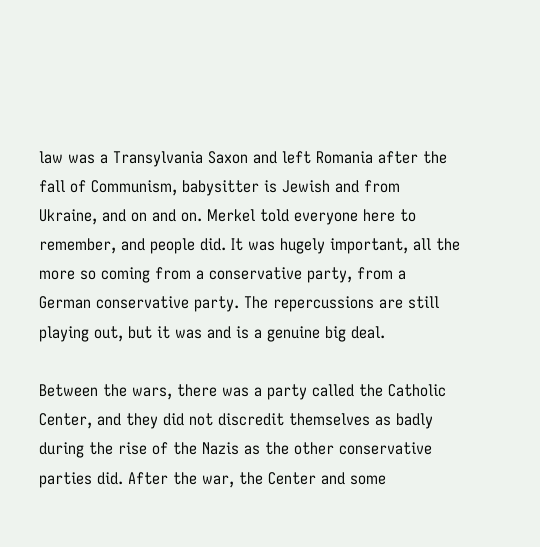law was a Transylvania Saxon and left Romania after the fall of Communism, babysitter is Jewish and from Ukraine, and on and on. Merkel told everyone here to remember, and people did. It was hugely important, all the more so coming from a conservative party, from a German conservative party. The repercussions are still playing out, but it was and is a genuine big deal.

Between the wars, there was a party called the Catholic Center, and they did not discredit themselves as badly during the rise of the Nazis as the other conservative parties did. After the war, the Center and some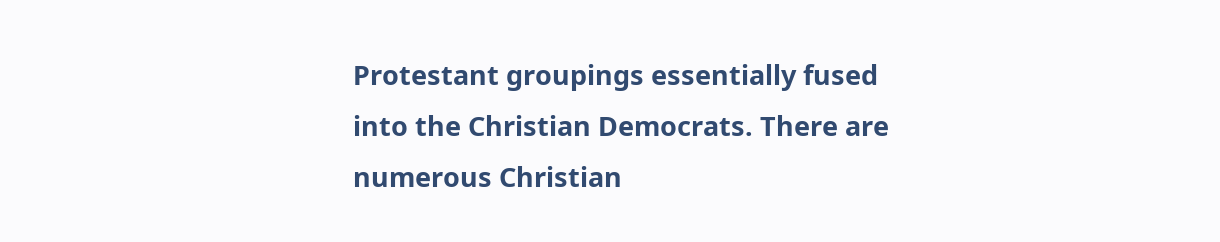Protestant groupings essentially fused into the Christian Democrats. There are numerous Christian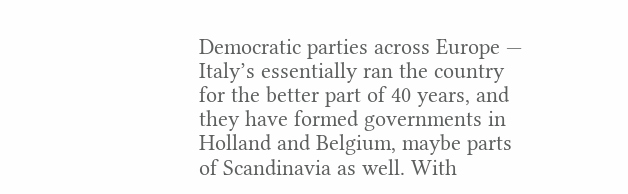Democratic parties across Europe — Italy’s essentially ran the country for the better part of 40 years, and they have formed governments in Holland and Belgium, maybe parts of Scandinavia as well. With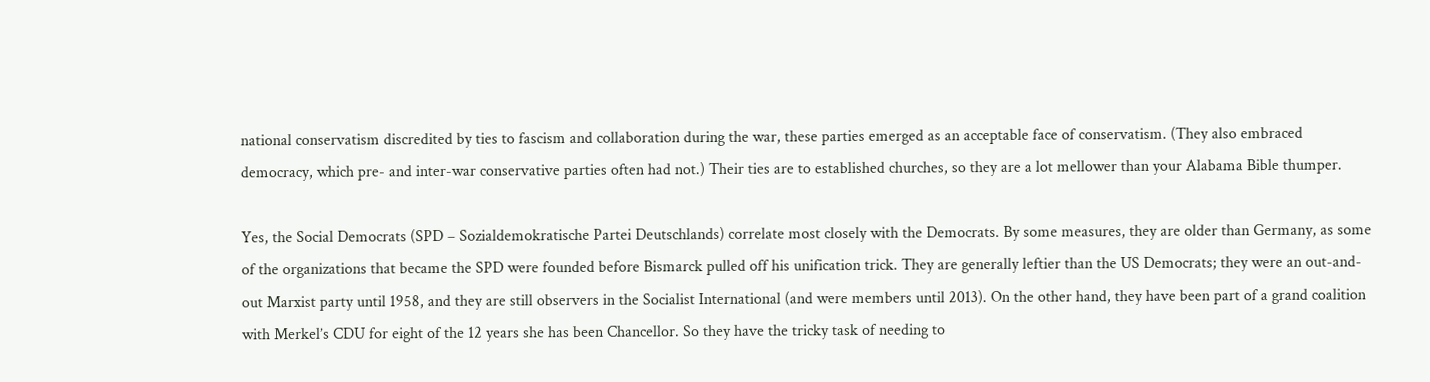national conservatism discredited by ties to fascism and collaboration during the war, these parties emerged as an acceptable face of conservatism. (They also embraced democracy, which pre- and inter-war conservative parties often had not.) Their ties are to established churches, so they are a lot mellower than your Alabama Bible thumper.

Yes, the Social Democrats (SPD – Sozialdemokratische Partei Deutschlands) correlate most closely with the Democrats. By some measures, they are older than Germany, as some of the organizations that became the SPD were founded before Bismarck pulled off his unification trick. They are generally leftier than the US Democrats; they were an out-and-out Marxist party until 1958, and they are still observers in the Socialist International (and were members until 2013). On the other hand, they have been part of a grand coalition with Merkel’s CDU for eight of the 12 years she has been Chancellor. So they have the tricky task of needing to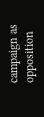campaign as opposition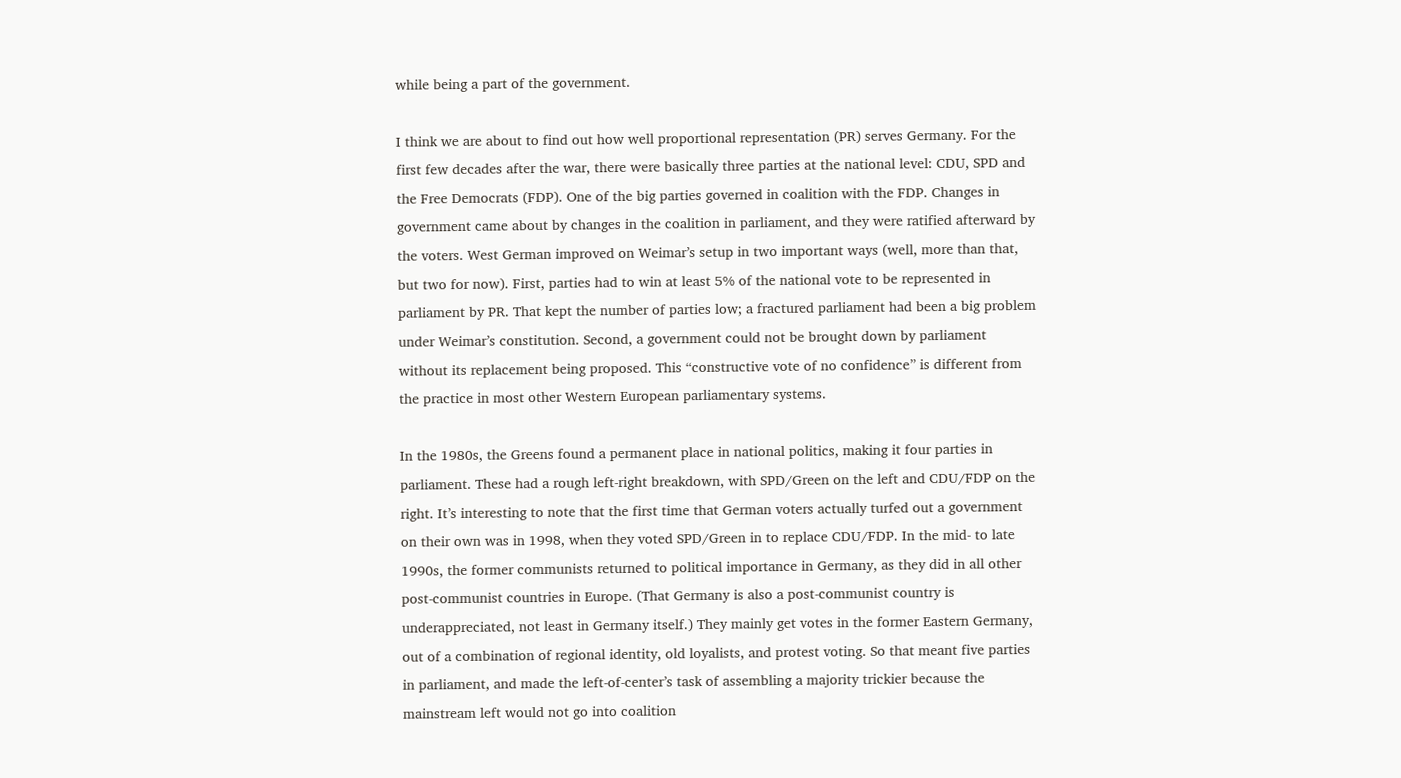while being a part of the government.

I think we are about to find out how well proportional representation (PR) serves Germany. For the first few decades after the war, there were basically three parties at the national level: CDU, SPD and the Free Democrats (FDP). One of the big parties governed in coalition with the FDP. Changes in government came about by changes in the coalition in parliament, and they were ratified afterward by the voters. West German improved on Weimar’s setup in two important ways (well, more than that, but two for now). First, parties had to win at least 5% of the national vote to be represented in parliament by PR. That kept the number of parties low; a fractured parliament had been a big problem under Weimar’s constitution. Second, a government could not be brought down by parliament without its replacement being proposed. This “constructive vote of no confidence” is different from the practice in most other Western European parliamentary systems.

In the 1980s, the Greens found a permanent place in national politics, making it four parties in parliament. These had a rough left-right breakdown, with SPD/Green on the left and CDU/FDP on the right. It’s interesting to note that the first time that German voters actually turfed out a government on their own was in 1998, when they voted SPD/Green in to replace CDU/FDP. In the mid- to late 1990s, the former communists returned to political importance in Germany, as they did in all other post-communist countries in Europe. (That Germany is also a post-communist country is underappreciated, not least in Germany itself.) They mainly get votes in the former Eastern Germany, out of a combination of regional identity, old loyalists, and protest voting. So that meant five parties in parliament, and made the left-of-center’s task of assembling a majority trickier because the mainstream left would not go into coalition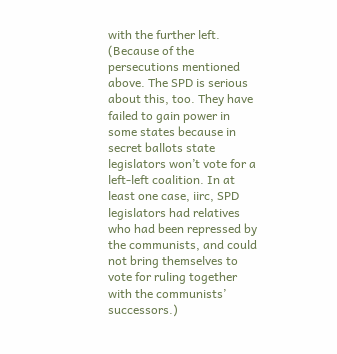with the further left. (Because of the persecutions mentioned above. The SPD is serious about this, too. They have failed to gain power in some states because in secret ballots state legislators won’t vote for a left-left coalition. In at least one case, iirc, SPD legislators had relatives who had been repressed by the communists, and could not bring themselves to vote for ruling together with the communists’ successors.)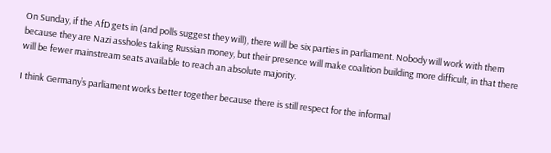On Sunday, if the AfD gets in (and polls suggest they will), there will be six parties in parliament. Nobody will work with them because they are Nazi assholes taking Russian money, but their presence will make coalition building more difficult, in that there will be fewer mainstream seats available to reach an absolute majority.

I think Germany’s parliament works better together because there is still respect for the informal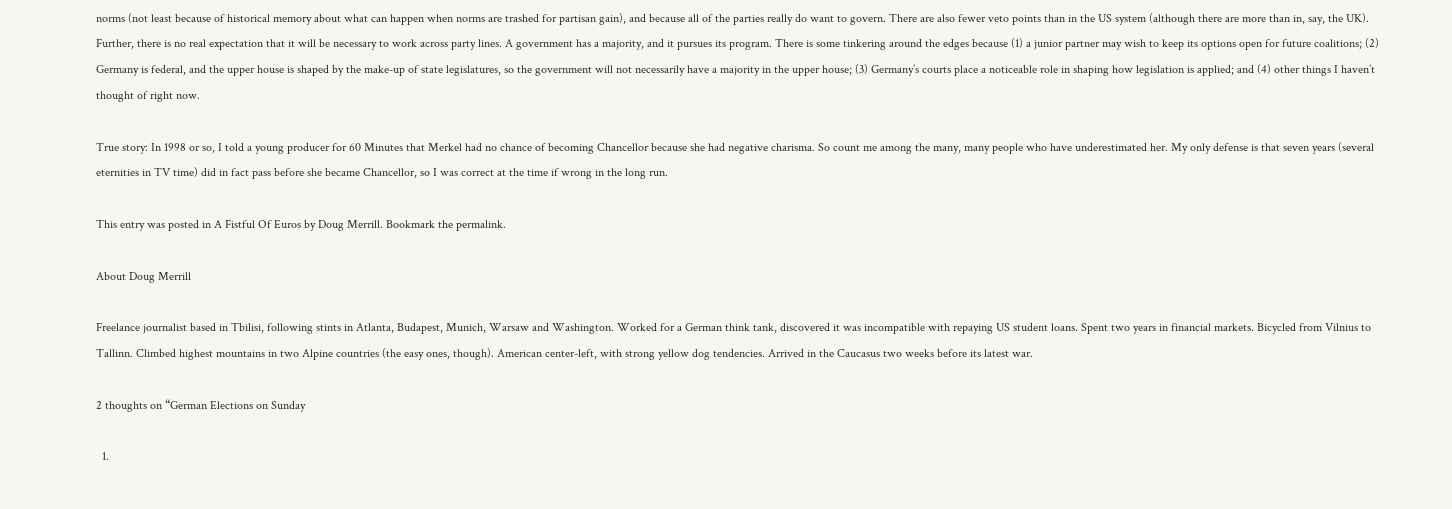norms (not least because of historical memory about what can happen when norms are trashed for partisan gain), and because all of the parties really do want to govern. There are also fewer veto points than in the US system (although there are more than in, say, the UK). Further, there is no real expectation that it will be necessary to work across party lines. A government has a majority, and it pursues its program. There is some tinkering around the edges because (1) a junior partner may wish to keep its options open for future coalitions; (2) Germany is federal, and the upper house is shaped by the make-up of state legislatures, so the government will not necessarily have a majority in the upper house; (3) Germany’s courts place a noticeable role in shaping how legislation is applied; and (4) other things I haven’t thought of right now.

True story: In 1998 or so, I told a young producer for 60 Minutes that Merkel had no chance of becoming Chancellor because she had negative charisma. So count me among the many, many people who have underestimated her. My only defense is that seven years (several eternities in TV time) did in fact pass before she became Chancellor, so I was correct at the time if wrong in the long run.

This entry was posted in A Fistful Of Euros by Doug Merrill. Bookmark the permalink.

About Doug Merrill

Freelance journalist based in Tbilisi, following stints in Atlanta, Budapest, Munich, Warsaw and Washington. Worked for a German think tank, discovered it was incompatible with repaying US student loans. Spent two years in financial markets. Bicycled from Vilnius to Tallinn. Climbed highest mountains in two Alpine countries (the easy ones, though). American center-left, with strong yellow dog tendencies. Arrived in the Caucasus two weeks before its latest war.

2 thoughts on “German Elections on Sunday

  1.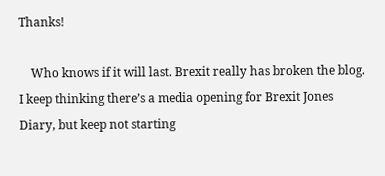Thanks!

    Who knows if it will last. Brexit really has broken the blog. I keep thinking there’s a media opening for Brexit Jones Diary, but keep not starting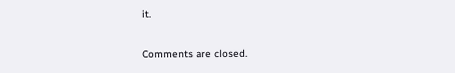it.

Comments are closed.